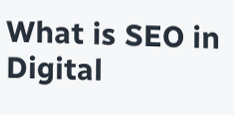What is SEO in Digital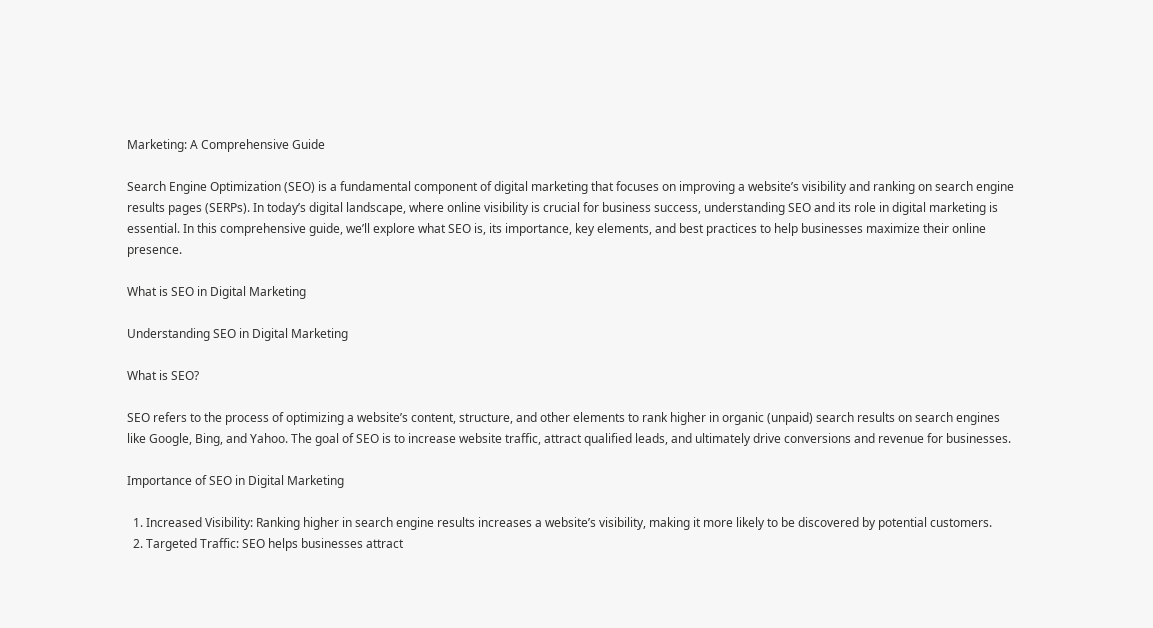Marketing: A Comprehensive Guide

Search Engine Optimization (SEO) is a fundamental component of digital marketing that focuses on improving a website’s visibility and ranking on search engine results pages (SERPs). In today’s digital landscape, where online visibility is crucial for business success, understanding SEO and its role in digital marketing is essential. In this comprehensive guide, we’ll explore what SEO is, its importance, key elements, and best practices to help businesses maximize their online presence.

What is SEO in Digital Marketing

Understanding SEO in Digital Marketing

What is SEO?

SEO refers to the process of optimizing a website’s content, structure, and other elements to rank higher in organic (unpaid) search results on search engines like Google, Bing, and Yahoo. The goal of SEO is to increase website traffic, attract qualified leads, and ultimately drive conversions and revenue for businesses.

Importance of SEO in Digital Marketing

  1. Increased Visibility: Ranking higher in search engine results increases a website’s visibility, making it more likely to be discovered by potential customers.
  2. Targeted Traffic: SEO helps businesses attract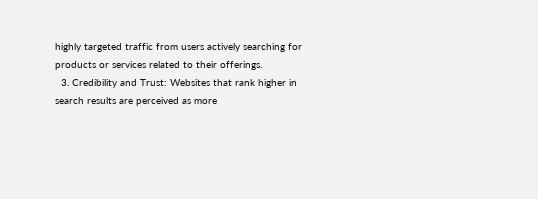highly targeted traffic from users actively searching for products or services related to their offerings.
  3. Credibility and Trust: Websites that rank higher in search results are perceived as more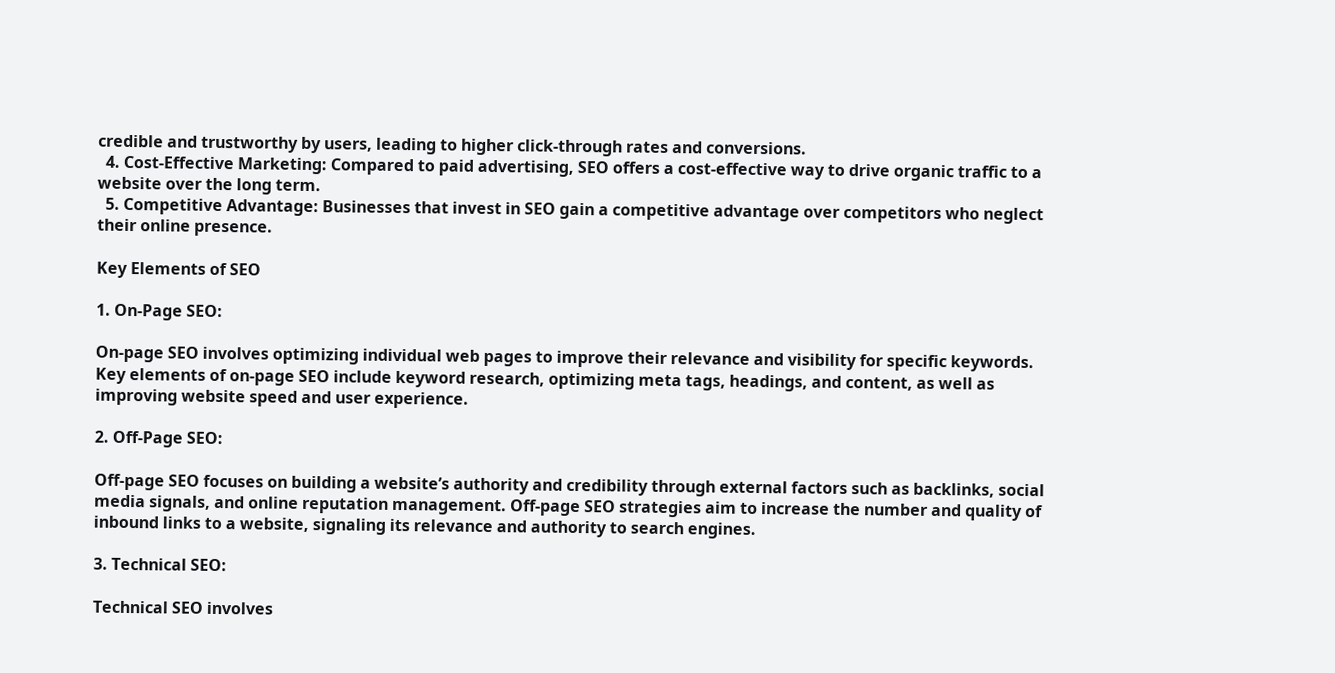credible and trustworthy by users, leading to higher click-through rates and conversions.
  4. Cost-Effective Marketing: Compared to paid advertising, SEO offers a cost-effective way to drive organic traffic to a website over the long term.
  5. Competitive Advantage: Businesses that invest in SEO gain a competitive advantage over competitors who neglect their online presence.

Key Elements of SEO

1. On-Page SEO:

On-page SEO involves optimizing individual web pages to improve their relevance and visibility for specific keywords. Key elements of on-page SEO include keyword research, optimizing meta tags, headings, and content, as well as improving website speed and user experience.

2. Off-Page SEO:

Off-page SEO focuses on building a website’s authority and credibility through external factors such as backlinks, social media signals, and online reputation management. Off-page SEO strategies aim to increase the number and quality of inbound links to a website, signaling its relevance and authority to search engines.

3. Technical SEO:

Technical SEO involves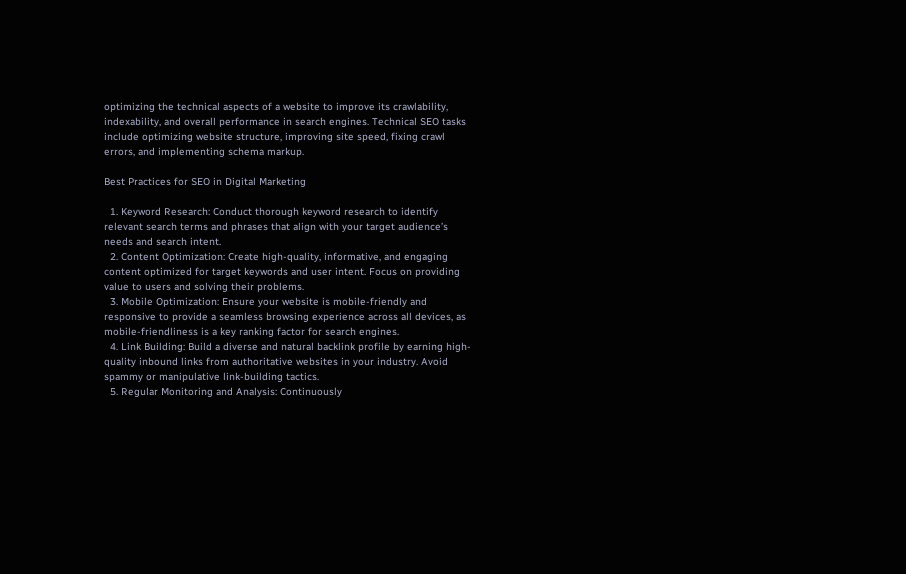optimizing the technical aspects of a website to improve its crawlability, indexability, and overall performance in search engines. Technical SEO tasks include optimizing website structure, improving site speed, fixing crawl errors, and implementing schema markup.

Best Practices for SEO in Digital Marketing

  1. Keyword Research: Conduct thorough keyword research to identify relevant search terms and phrases that align with your target audience’s needs and search intent.
  2. Content Optimization: Create high-quality, informative, and engaging content optimized for target keywords and user intent. Focus on providing value to users and solving their problems.
  3. Mobile Optimization: Ensure your website is mobile-friendly and responsive to provide a seamless browsing experience across all devices, as mobile-friendliness is a key ranking factor for search engines.
  4. Link Building: Build a diverse and natural backlink profile by earning high-quality inbound links from authoritative websites in your industry. Avoid spammy or manipulative link-building tactics.
  5. Regular Monitoring and Analysis: Continuously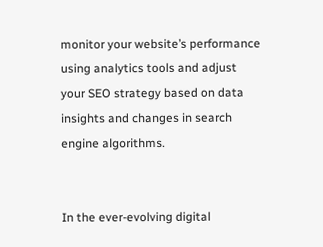monitor your website’s performance using analytics tools and adjust your SEO strategy based on data insights and changes in search engine algorithms.


In the ever-evolving digital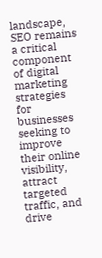landscape, SEO remains a critical component of digital marketing strategies for businesses seeking to improve their online visibility, attract targeted traffic, and drive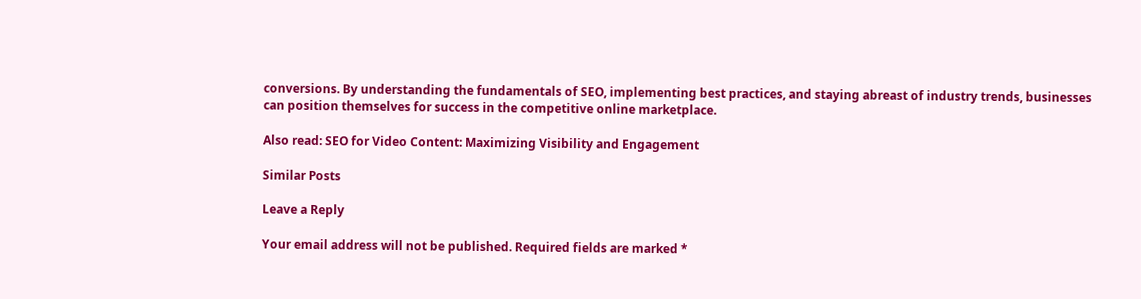conversions. By understanding the fundamentals of SEO, implementing best practices, and staying abreast of industry trends, businesses can position themselves for success in the competitive online marketplace.

Also read: SEO for Video Content: Maximizing Visibility and Engagement

Similar Posts

Leave a Reply

Your email address will not be published. Required fields are marked *